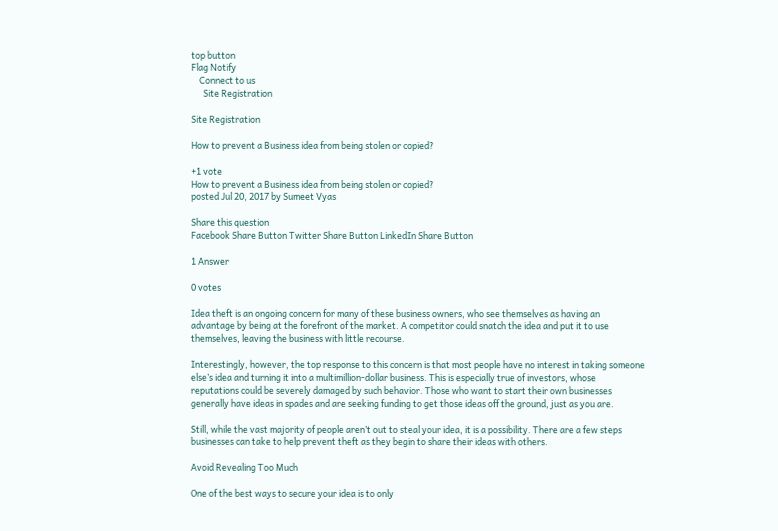top button
Flag Notify
    Connect to us
      Site Registration

Site Registration

How to prevent a Business idea from being stolen or copied?

+1 vote
How to prevent a Business idea from being stolen or copied?
posted Jul 20, 2017 by Sumeet Vyas

Share this question
Facebook Share Button Twitter Share Button LinkedIn Share Button

1 Answer

0 votes

Idea theft is an ongoing concern for many of these business owners, who see themselves as having an advantage by being at the forefront of the market. A competitor could snatch the idea and put it to use themselves, leaving the business with little recourse.

Interestingly, however, the top response to this concern is that most people have no interest in taking someone else’s idea and turning it into a multimillion-dollar business. This is especially true of investors, whose reputations could be severely damaged by such behavior. Those who want to start their own businesses generally have ideas in spades and are seeking funding to get those ideas off the ground, just as you are.

Still, while the vast majority of people aren’t out to steal your idea, it is a possibility. There are a few steps businesses can take to help prevent theft as they begin to share their ideas with others.

Avoid Revealing Too Much

One of the best ways to secure your idea is to only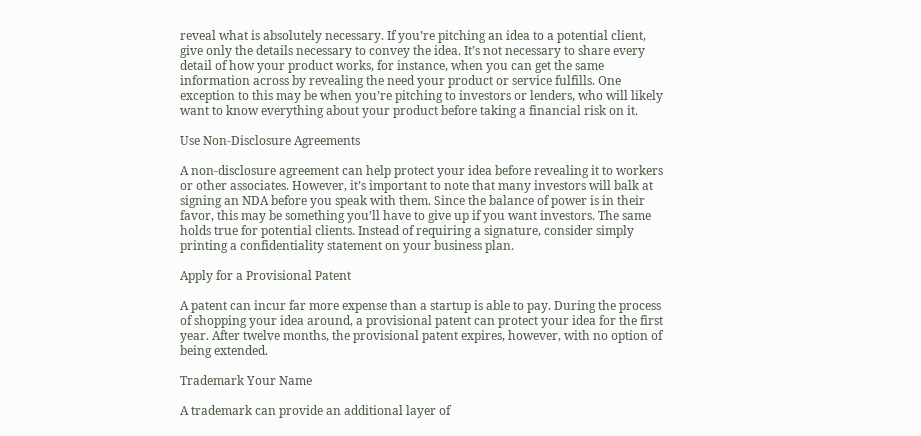reveal what is absolutely necessary. If you’re pitching an idea to a potential client, give only the details necessary to convey the idea. It’s not necessary to share every detail of how your product works, for instance, when you can get the same information across by revealing the need your product or service fulfills. One exception to this may be when you’re pitching to investors or lenders, who will likely want to know everything about your product before taking a financial risk on it.

Use Non-Disclosure Agreements

A non-disclosure agreement can help protect your idea before revealing it to workers or other associates. However, it’s important to note that many investors will balk at signing an NDA before you speak with them. Since the balance of power is in their favor, this may be something you’ll have to give up if you want investors. The same holds true for potential clients. Instead of requiring a signature, consider simply printing a confidentiality statement on your business plan.

Apply for a Provisional Patent

A patent can incur far more expense than a startup is able to pay. During the process of shopping your idea around, a provisional patent can protect your idea for the first year. After twelve months, the provisional patent expires, however, with no option of being extended.

Trademark Your Name

A trademark can provide an additional layer of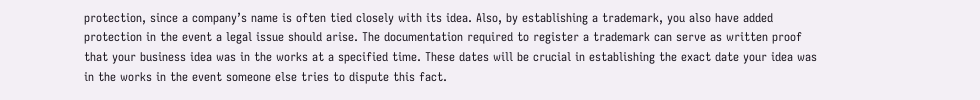protection, since a company’s name is often tied closely with its idea. Also, by establishing a trademark, you also have added protection in the event a legal issue should arise. The documentation required to register a trademark can serve as written proof that your business idea was in the works at a specified time. These dates will be crucial in establishing the exact date your idea was in the works in the event someone else tries to dispute this fact.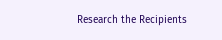Research the Recipients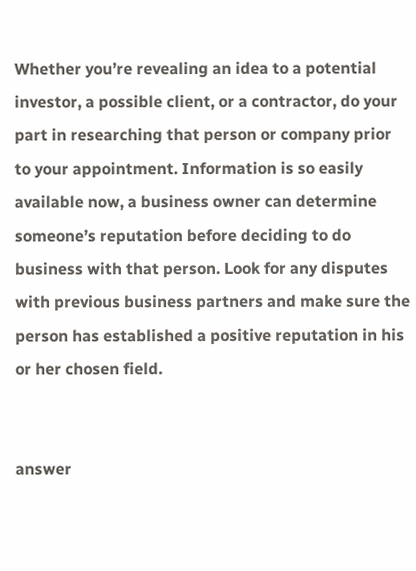Whether you’re revealing an idea to a potential investor, a possible client, or a contractor, do your part in researching that person or company prior to your appointment. Information is so easily available now, a business owner can determine someone’s reputation before deciding to do business with that person. Look for any disputes with previous business partners and make sure the person has established a positive reputation in his or her chosen field.


answer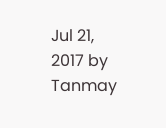Jul 21, 2017 by Tanmay